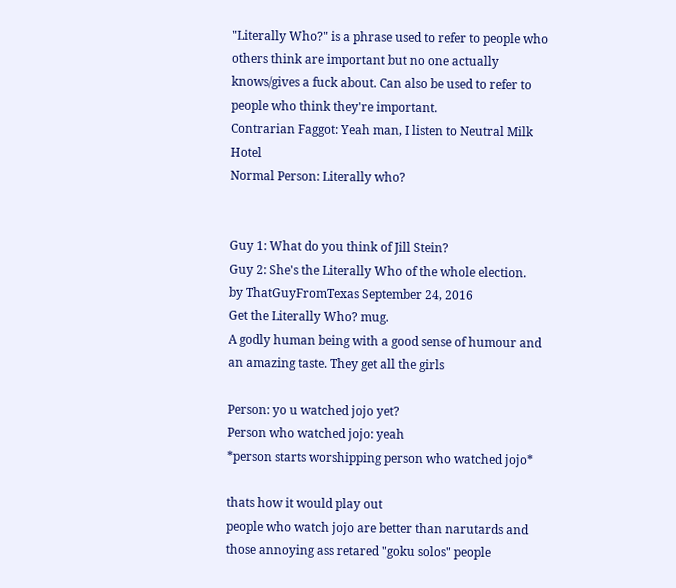"Literally Who?" is a phrase used to refer to people who others think are important but no one actually knows/gives a fuck about. Can also be used to refer to people who think they're important.
Contrarian Faggot: Yeah man, I listen to Neutral Milk Hotel
Normal Person: Literally who?


Guy 1: What do you think of Jill Stein?
Guy 2: She's the Literally Who of the whole election.
by ThatGuyFromTexas September 24, 2016
Get the Literally Who? mug.
A godly human being with a good sense of humour and an amazing taste. They get all the girls

Person: yo u watched jojo yet?
Person who watched jojo: yeah
*person starts worshipping person who watched jojo*

thats how it would play out
people who watch jojo are better than narutards and those annoying ass retared "goku solos" people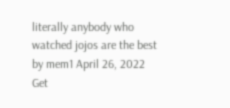literally anybody who watched jojos are the best
by mem1 April 26, 2022
Get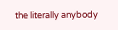the literally anybody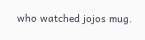who watched jojos mug.